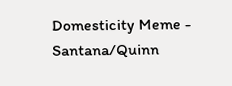Domesticity Meme - Santana/Quinn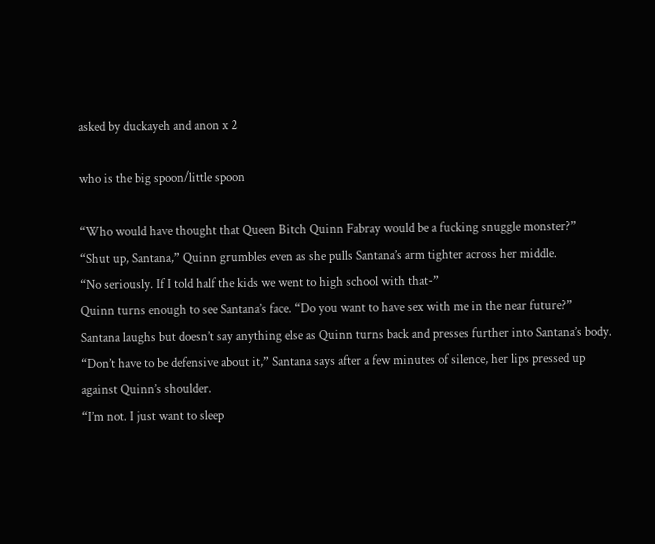asked by duckayeh and anon x 2

who is the big spoon/little spoon

“Who would have thought that Queen Bitch Quinn Fabray would be a fucking snuggle monster?”
“Shut up, Santana,” Quinn grumbles even as she pulls Santana’s arm tighter across her middle.
“No seriously. If I told half the kids we went to high school with that-”
Quinn turns enough to see Santana’s face. “Do you want to have sex with me in the near future?”
Santana laughs but doesn’t say anything else as Quinn turns back and presses further into Santana’s body. “Don’t have to be defensive about it,” Santana says after a few minutes of silence, her lips pressed up against Quinn’s shoulder.
“I’m not. I just want to sleep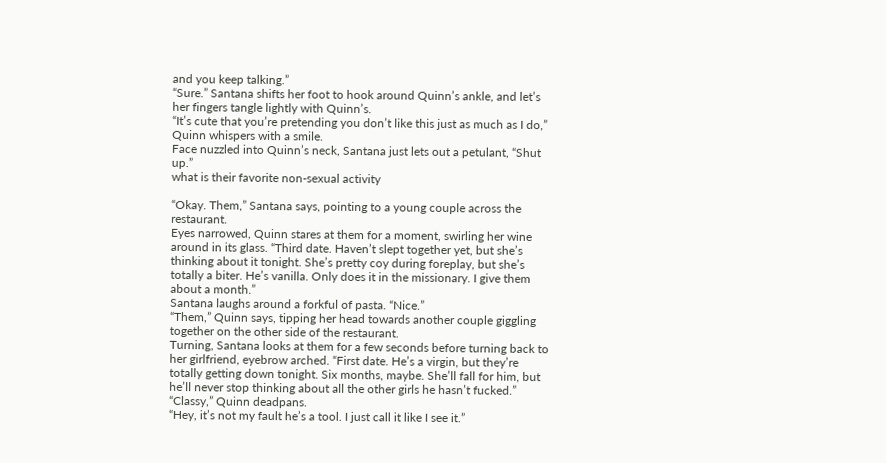and you keep talking.”
“Sure.” Santana shifts her foot to hook around Quinn’s ankle, and let’s her fingers tangle lightly with Quinn’s.
“It’s cute that you’re pretending you don’t like this just as much as I do,” Quinn whispers with a smile.
Face nuzzled into Quinn’s neck, Santana just lets out a petulant, “Shut up.”
what is their favorite non-sexual activity

“Okay. Them,” Santana says, pointing to a young couple across the restaurant.
Eyes narrowed, Quinn stares at them for a moment, swirling her wine around in its glass. “Third date. Haven’t slept together yet, but she’s thinking about it tonight. She’s pretty coy during foreplay, but she’s totally a biter. He’s vanilla. Only does it in the missionary. I give them about a month.”
Santana laughs around a forkful of pasta. “Nice.”
“Them,” Quinn says, tipping her head towards another couple giggling together on the other side of the restaurant.
Turning, Santana looks at them for a few seconds before turning back to her girlfriend, eyebrow arched. “First date. He’s a virgin, but they’re totally getting down tonight. Six months, maybe. She’ll fall for him, but he’ll never stop thinking about all the other girls he hasn’t fucked.”
“Classy,” Quinn deadpans.
“Hey, it’s not my fault he’s a tool. I just call it like I see it.”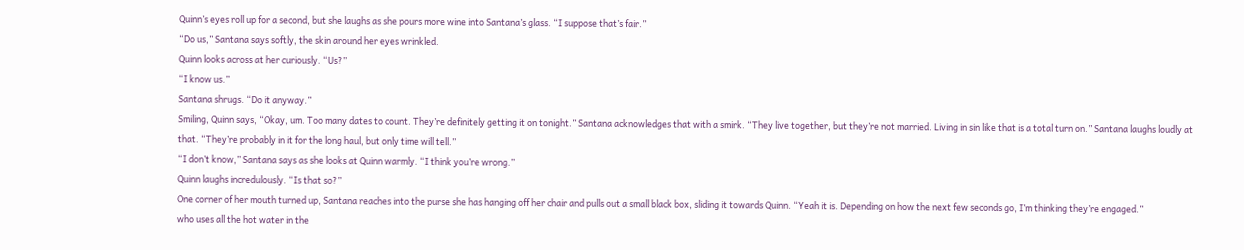Quinn’s eyes roll up for a second, but she laughs as she pours more wine into Santana’s glass. “I suppose that’s fair.”
“Do us,” Santana says softly, the skin around her eyes wrinkled.
Quinn looks across at her curiously. “Us?”
“I know us.”
Santana shrugs. “Do it anyway.”
Smiling, Quinn says, “Okay, um. Too many dates to count. They’re definitely getting it on tonight.” Santana acknowledges that with a smirk. “They live together, but they’re not married. Living in sin like that is a total turn on.” Santana laughs loudly at that. “They’re probably in it for the long haul, but only time will tell.”
“I don’t know,” Santana says as she looks at Quinn warmly. “I think you’re wrong.”
Quinn laughs incredulously. “Is that so?”
One corner of her mouth turned up, Santana reaches into the purse she has hanging off her chair and pulls out a small black box, sliding it towards Quinn. “Yeah it is. Depending on how the next few seconds go, I’m thinking they’re engaged.”
who uses all the hot water in the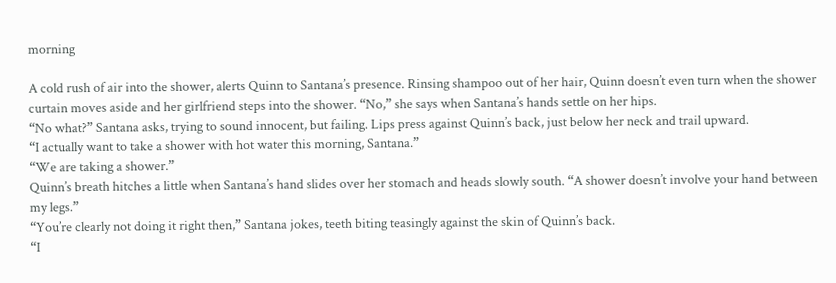morning

A cold rush of air into the shower, alerts Quinn to Santana’s presence. Rinsing shampoo out of her hair, Quinn doesn’t even turn when the shower curtain moves aside and her girlfriend steps into the shower. “No,” she says when Santana’s hands settle on her hips.
“No what?” Santana asks, trying to sound innocent, but failing. Lips press against Quinn’s back, just below her neck and trail upward.
“I actually want to take a shower with hot water this morning, Santana.”
“We are taking a shower.”
Quinn’s breath hitches a little when Santana’s hand slides over her stomach and heads slowly south. “A shower doesn’t involve your hand between my legs.”
“You’re clearly not doing it right then,” Santana jokes, teeth biting teasingly against the skin of Quinn’s back.
“I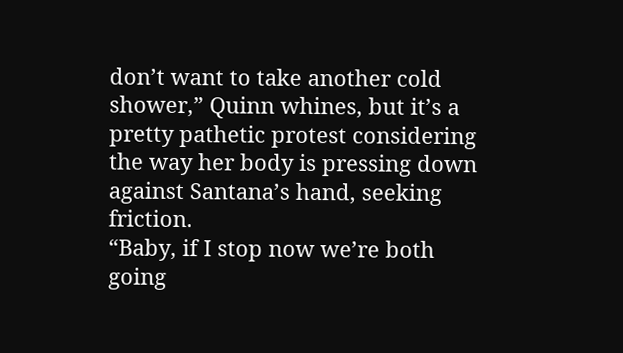don’t want to take another cold shower,” Quinn whines, but it’s a pretty pathetic protest considering the way her body is pressing down against Santana’s hand, seeking friction.
“Baby, if I stop now we’re both going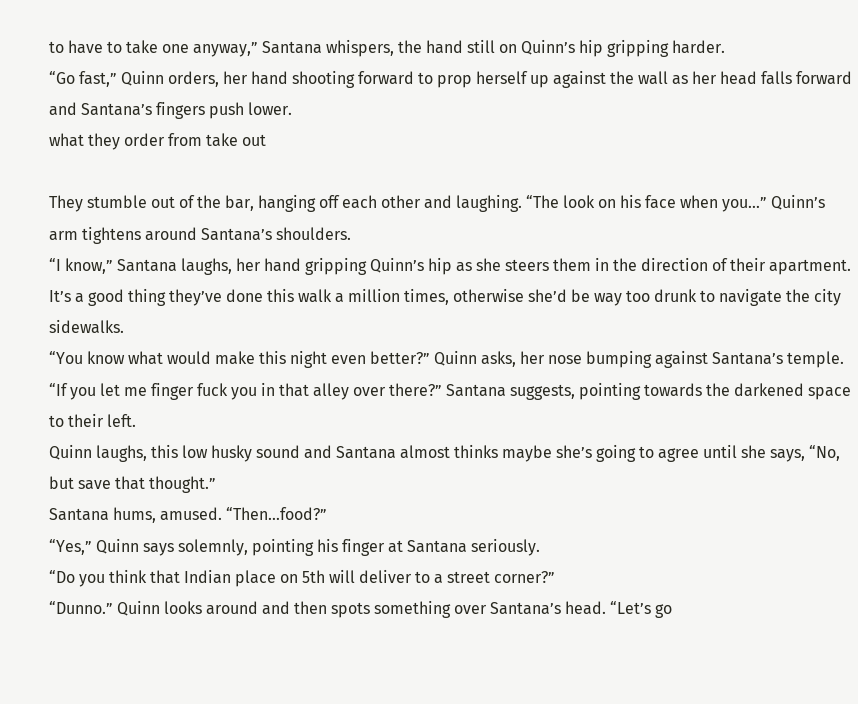to have to take one anyway,” Santana whispers, the hand still on Quinn’s hip gripping harder.
“Go fast,” Quinn orders, her hand shooting forward to prop herself up against the wall as her head falls forward and Santana’s fingers push lower.
what they order from take out

They stumble out of the bar, hanging off each other and laughing. “The look on his face when you…” Quinn’s arm tightens around Santana’s shoulders.
“I know,” Santana laughs, her hand gripping Quinn’s hip as she steers them in the direction of their apartment. It’s a good thing they’ve done this walk a million times, otherwise she’d be way too drunk to navigate the city sidewalks.
“You know what would make this night even better?” Quinn asks, her nose bumping against Santana’s temple.
“If you let me finger fuck you in that alley over there?” Santana suggests, pointing towards the darkened space to their left.
Quinn laughs, this low husky sound and Santana almost thinks maybe she’s going to agree until she says, “No, but save that thought.”
Santana hums, amused. “Then…food?”
“Yes,” Quinn says solemnly, pointing his finger at Santana seriously.
“Do you think that Indian place on 5th will deliver to a street corner?”
“Dunno.” Quinn looks around and then spots something over Santana’s head. “Let’s go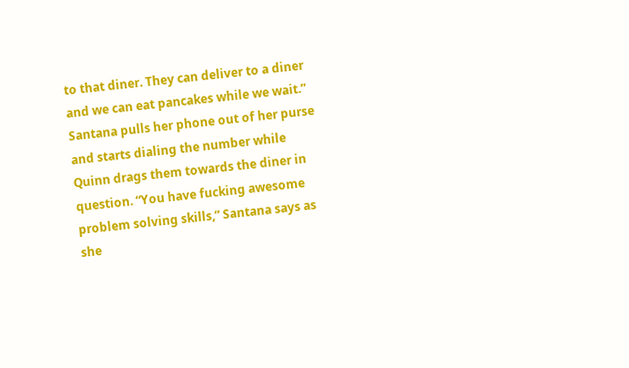to that diner. They can deliver to a diner and we can eat pancakes while we wait.”
Santana pulls her phone out of her purse and starts dialing the number while Quinn drags them towards the diner in question. “You have fucking awesome problem solving skills,” Santana says as she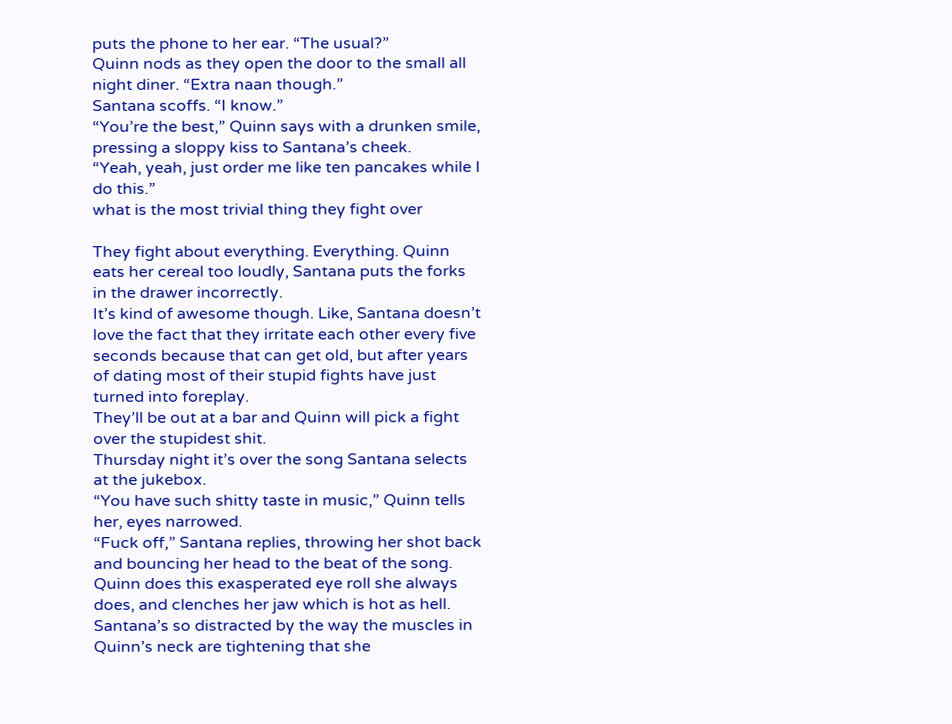puts the phone to her ear. “The usual?”
Quinn nods as they open the door to the small all night diner. “Extra naan though.”
Santana scoffs. “I know.”
“You’re the best,” Quinn says with a drunken smile, pressing a sloppy kiss to Santana’s cheek.
“Yeah, yeah, just order me like ten pancakes while I do this.”
what is the most trivial thing they fight over

They fight about everything. Everything. Quinn eats her cereal too loudly, Santana puts the forks in the drawer incorrectly.
It’s kind of awesome though. Like, Santana doesn’t love the fact that they irritate each other every five seconds because that can get old, but after years of dating most of their stupid fights have just turned into foreplay.
They’ll be out at a bar and Quinn will pick a fight over the stupidest shit.
Thursday night it’s over the song Santana selects at the jukebox.
“You have such shitty taste in music,” Quinn tells her, eyes narrowed.
“Fuck off,” Santana replies, throwing her shot back and bouncing her head to the beat of the song.
Quinn does this exasperated eye roll she always does, and clenches her jaw which is hot as hell. Santana’s so distracted by the way the muscles in Quinn’s neck are tightening that she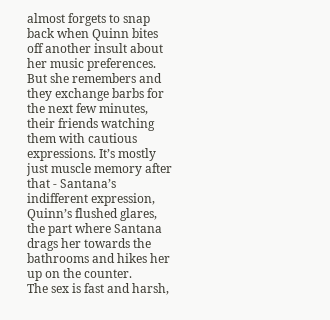almost forgets to snap back when Quinn bites off another insult about her music preferences.
But she remembers and they exchange barbs for the next few minutes, their friends watching them with cautious expressions. It’s mostly just muscle memory after that - Santana’s indifferent expression, Quinn’s flushed glares, the part where Santana drags her towards the bathrooms and hikes her up on the counter.
The sex is fast and harsh,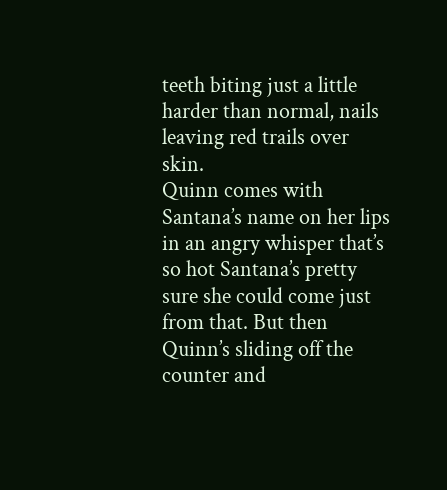teeth biting just a little harder than normal, nails leaving red trails over skin.
Quinn comes with Santana’s name on her lips in an angry whisper that’s so hot Santana’s pretty sure she could come just from that. But then Quinn’s sliding off the counter and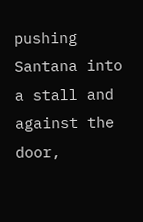pushing Santana into a stall and against the door,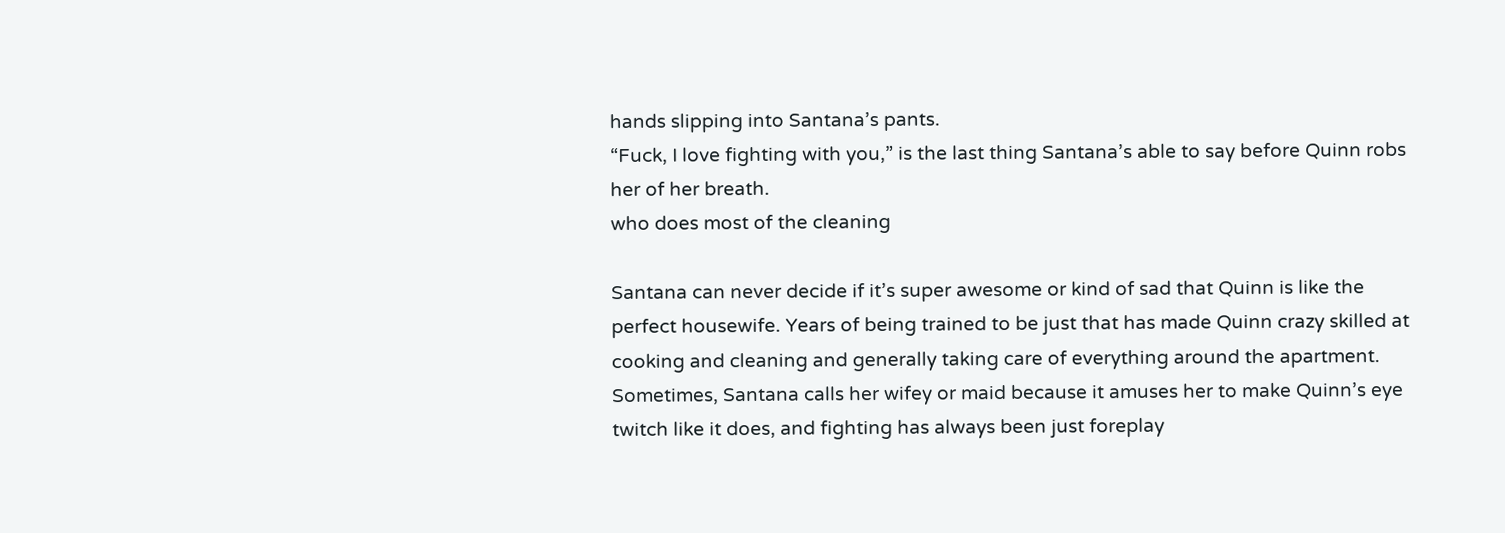hands slipping into Santana’s pants.
“Fuck, I love fighting with you,” is the last thing Santana’s able to say before Quinn robs her of her breath.
who does most of the cleaning

Santana can never decide if it’s super awesome or kind of sad that Quinn is like the perfect housewife. Years of being trained to be just that has made Quinn crazy skilled at cooking and cleaning and generally taking care of everything around the apartment.
Sometimes, Santana calls her wifey or maid because it amuses her to make Quinn’s eye twitch like it does, and fighting has always been just foreplay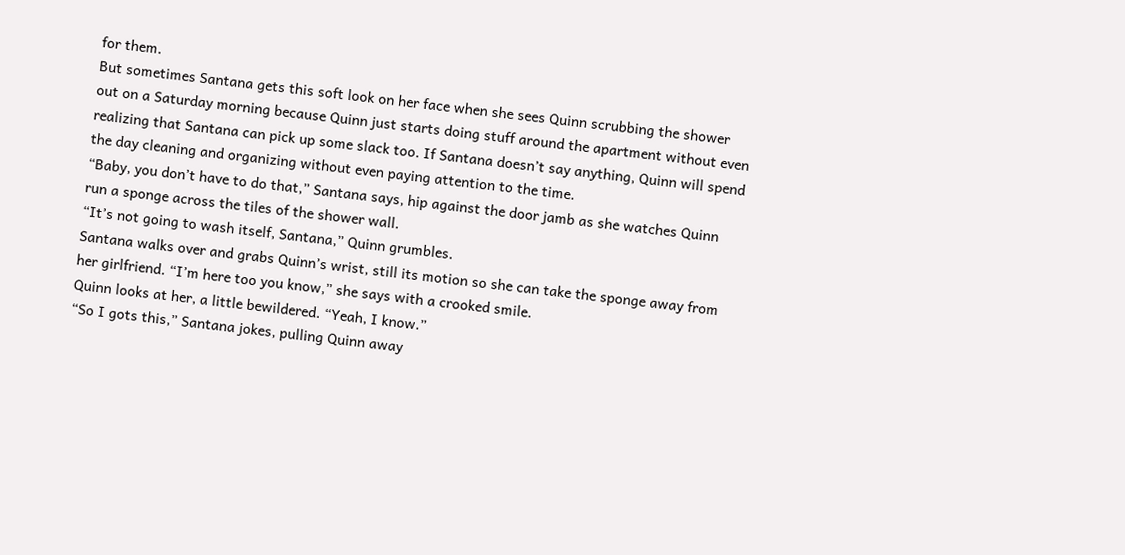for them.
But sometimes Santana gets this soft look on her face when she sees Quinn scrubbing the shower out on a Saturday morning because Quinn just starts doing stuff around the apartment without even realizing that Santana can pick up some slack too. If Santana doesn’t say anything, Quinn will spend the day cleaning and organizing without even paying attention to the time.
“Baby, you don’t have to do that,” Santana says, hip against the door jamb as she watches Quinn run a sponge across the tiles of the shower wall.
“It’s not going to wash itself, Santana,” Quinn grumbles.
Santana walks over and grabs Quinn’s wrist, still its motion so she can take the sponge away from her girlfriend. “I’m here too you know,” she says with a crooked smile.
Quinn looks at her, a little bewildered. “Yeah, I know.”
“So I gots this,” Santana jokes, pulling Quinn away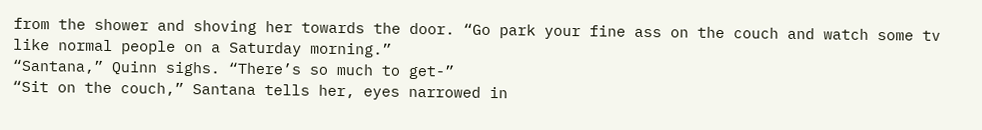from the shower and shoving her towards the door. “Go park your fine ass on the couch and watch some tv like normal people on a Saturday morning.”
“Santana,” Quinn sighs. “There’s so much to get-”
“Sit on the couch,” Santana tells her, eyes narrowed in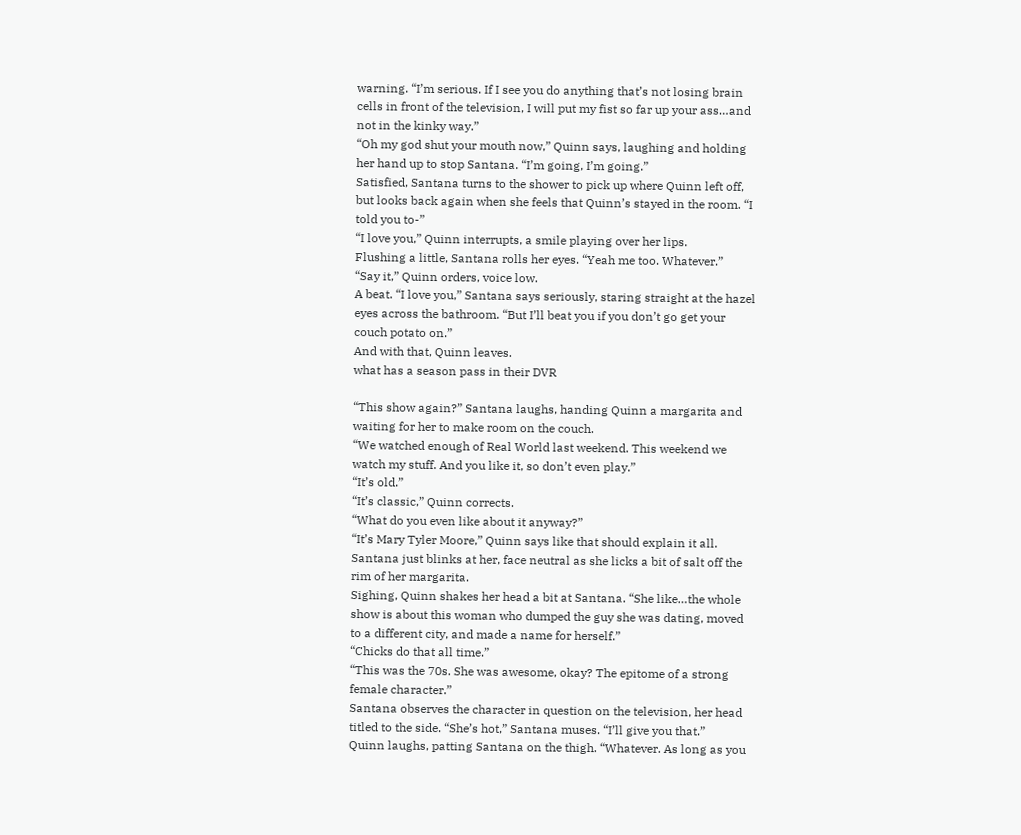warning. “I’m serious. If I see you do anything that’s not losing brain cells in front of the television, I will put my fist so far up your ass…and not in the kinky way.”
“Oh my god shut your mouth now,” Quinn says, laughing and holding her hand up to stop Santana. “I’m going, I’m going.”
Satisfied, Santana turns to the shower to pick up where Quinn left off, but looks back again when she feels that Quinn’s stayed in the room. “I told you to-”
“I love you,” Quinn interrupts, a smile playing over her lips.
Flushing a little, Santana rolls her eyes. “Yeah me too. Whatever.”
“Say it,” Quinn orders, voice low.
A beat. “I love you,” Santana says seriously, staring straight at the hazel eyes across the bathroom. “But I’ll beat you if you don’t go get your couch potato on.”
And with that, Quinn leaves.
what has a season pass in their DVR

“This show again?” Santana laughs, handing Quinn a margarita and waiting for her to make room on the couch.
“We watched enough of Real World last weekend. This weekend we watch my stuff. And you like it, so don’t even play.”
“It’s old.”
“It’s classic,” Quinn corrects.
“What do you even like about it anyway?”
“It’s Mary Tyler Moore,” Quinn says like that should explain it all.
Santana just blinks at her, face neutral as she licks a bit of salt off the rim of her margarita.
Sighing, Quinn shakes her head a bit at Santana. “She like…the whole show is about this woman who dumped the guy she was dating, moved to a different city, and made a name for herself.”
“Chicks do that all time.”
“This was the 70s. She was awesome, okay? The epitome of a strong female character.”
Santana observes the character in question on the television, her head titled to the side. “She’s hot,” Santana muses. “I’ll give you that.”
Quinn laughs, patting Santana on the thigh. “Whatever. As long as you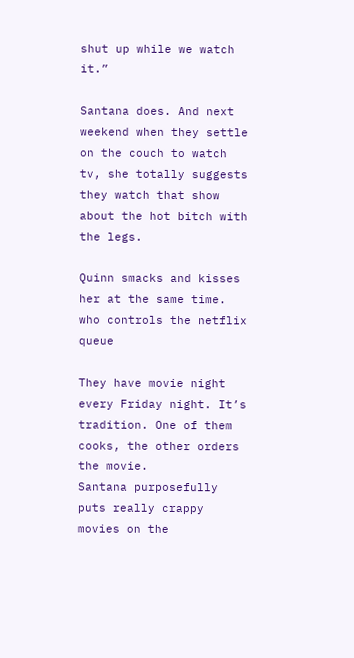shut up while we watch it.”

Santana does. And next weekend when they settle on the couch to watch tv, she totally suggests they watch that show about the hot bitch with the legs.

Quinn smacks and kisses her at the same time.
who controls the netflix queue

They have movie night every Friday night. It’s tradition. One of them cooks, the other orders the movie.
Santana purposefully puts really crappy movies on the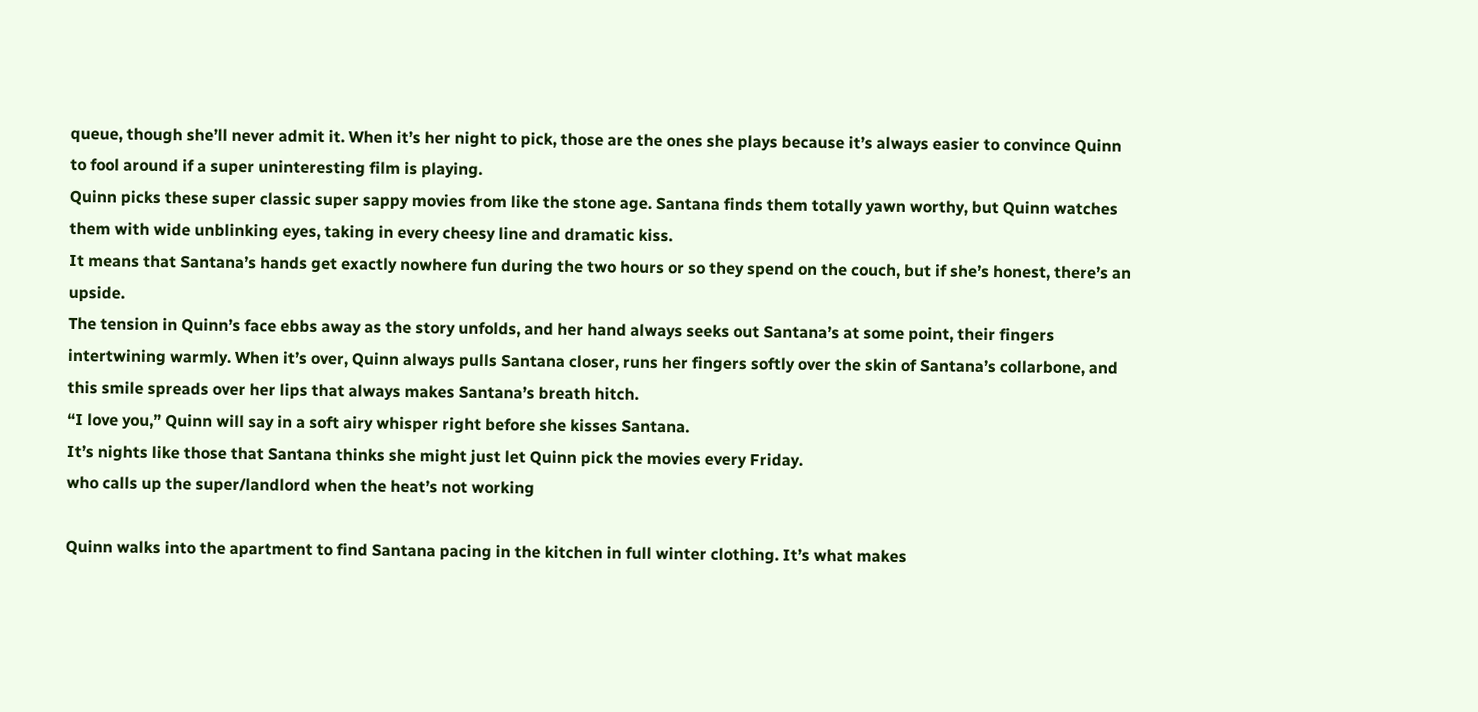queue, though she’ll never admit it. When it’s her night to pick, those are the ones she plays because it’s always easier to convince Quinn to fool around if a super uninteresting film is playing.
Quinn picks these super classic super sappy movies from like the stone age. Santana finds them totally yawn worthy, but Quinn watches them with wide unblinking eyes, taking in every cheesy line and dramatic kiss.
It means that Santana’s hands get exactly nowhere fun during the two hours or so they spend on the couch, but if she’s honest, there’s an upside.
The tension in Quinn’s face ebbs away as the story unfolds, and her hand always seeks out Santana’s at some point, their fingers intertwining warmly. When it’s over, Quinn always pulls Santana closer, runs her fingers softly over the skin of Santana’s collarbone, and this smile spreads over her lips that always makes Santana’s breath hitch.
“I love you,” Quinn will say in a soft airy whisper right before she kisses Santana.
It’s nights like those that Santana thinks she might just let Quinn pick the movies every Friday.
who calls up the super/landlord when the heat’s not working

Quinn walks into the apartment to find Santana pacing in the kitchen in full winter clothing. It’s what makes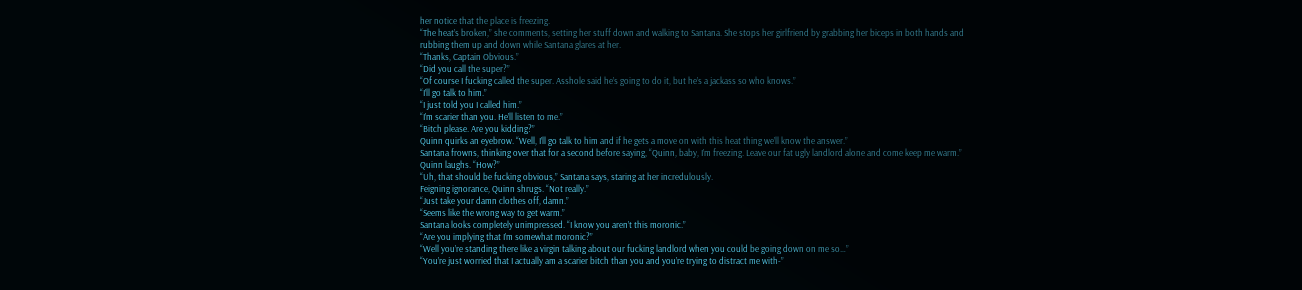her notice that the place is freezing.
“The heat’s broken,” she comments, setting her stuff down and walking to Santana. She stops her girlfriend by grabbing her biceps in both hands and rubbing them up and down while Santana glares at her.
“Thanks, Captain Obvious.”
“Did you call the super?”
“Of course I fucking called the super. Asshole said he’s going to do it, but he’s a jackass so who knows.”
“I’ll go talk to him.”
“I just told you I called him.”
“I’m scarier than you. He’ll listen to me.”
“Bitch please. Are you kidding?”
Quinn quirks an eyebrow. “Well, I’ll go talk to him and if he gets a move on with this heat thing we’ll know the answer.”
Santana frowns, thinking over that for a second before saying, “Quinn, baby, I’m freezing. Leave our fat ugly landlord alone and come keep me warm.”
Quinn laughs. “How?”
“Uh, that should be fucking obvious,” Santana says, staring at her incredulously.
Feigning ignorance, Quinn shrugs. “Not really.”
“Just take your damn clothes off, damn.”
“Seems like the wrong way to get warm.”
Santana looks completely unimpressed. “I know you aren’t this moronic.”
“Are you implying that I’m somewhat moronic?”
“Well you’re standing there like a virgin talking about our fucking landlord when you could be going down on me so…”
“You’re just worried that I actually am a scarier bitch than you and you’re trying to distract me with-”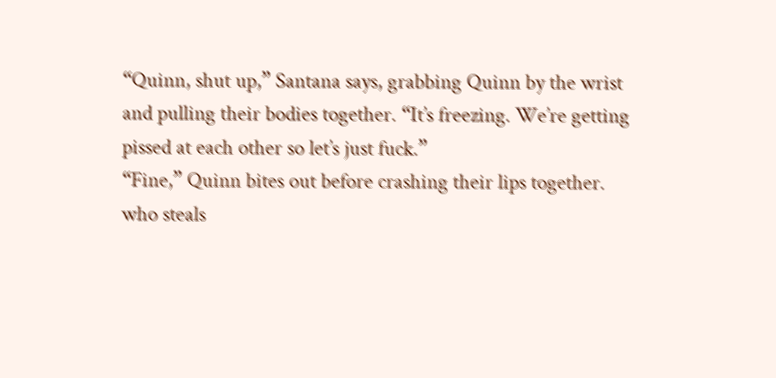“Quinn, shut up,” Santana says, grabbing Quinn by the wrist and pulling their bodies together. “It’s freezing. We’re getting pissed at each other so let’s just fuck.”
“Fine,” Quinn bites out before crashing their lips together.
who steals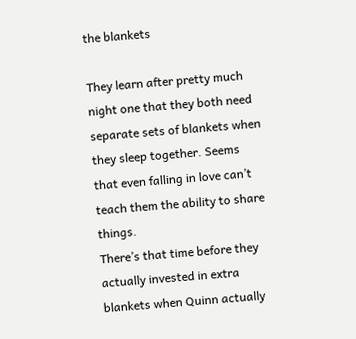the blankets

They learn after pretty much night one that they both need separate sets of blankets when they sleep together. Seems that even falling in love can’t teach them the ability to share things.
There’s that time before they actually invested in extra blankets when Quinn actually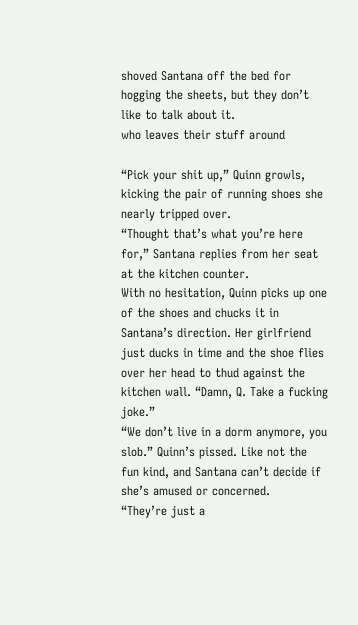shoved Santana off the bed for hogging the sheets, but they don’t like to talk about it.
who leaves their stuff around

“Pick your shit up,” Quinn growls, kicking the pair of running shoes she nearly tripped over.
“Thought that’s what you’re here for,” Santana replies from her seat at the kitchen counter.
With no hesitation, Quinn picks up one of the shoes and chucks it in Santana’s direction. Her girlfriend just ducks in time and the shoe flies over her head to thud against the kitchen wall. “Damn, Q. Take a fucking joke.”
“We don’t live in a dorm anymore, you slob.” Quinn’s pissed. Like not the fun kind, and Santana can’t decide if she’s amused or concerned.
“They’re just a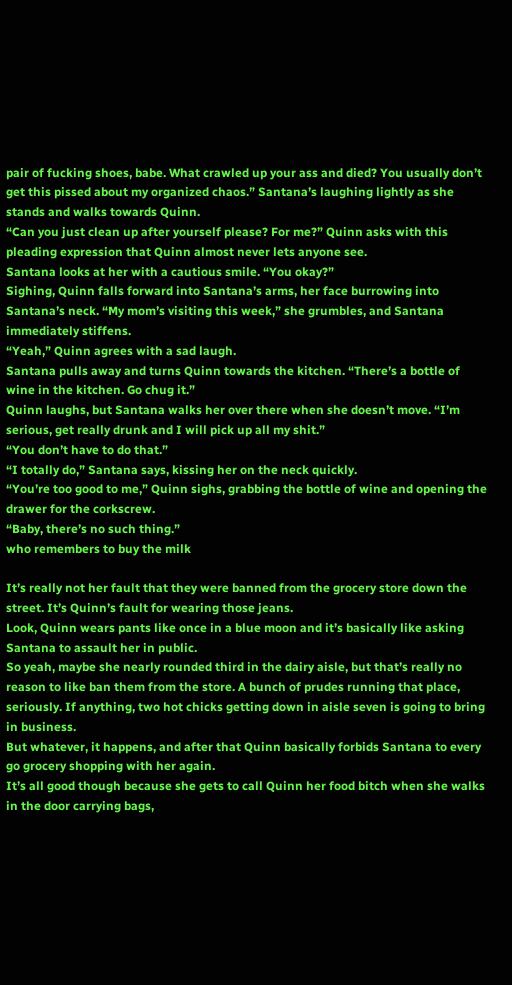pair of fucking shoes, babe. What crawled up your ass and died? You usually don’t get this pissed about my organized chaos.” Santana’s laughing lightly as she stands and walks towards Quinn.
“Can you just clean up after yourself please? For me?” Quinn asks with this pleading expression that Quinn almost never lets anyone see.
Santana looks at her with a cautious smile. “You okay?”
Sighing, Quinn falls forward into Santana’s arms, her face burrowing into Santana’s neck. “My mom’s visiting this week,” she grumbles, and Santana immediately stiffens.
“Yeah,” Quinn agrees with a sad laugh.
Santana pulls away and turns Quinn towards the kitchen. “There’s a bottle of wine in the kitchen. Go chug it.”
Quinn laughs, but Santana walks her over there when she doesn’t move. “I’m serious, get really drunk and I will pick up all my shit.”
“You don’t have to do that.”
“I totally do,” Santana says, kissing her on the neck quickly.
“You’re too good to me,” Quinn sighs, grabbing the bottle of wine and opening the drawer for the corkscrew.
“Baby, there’s no such thing.”
who remembers to buy the milk

It’s really not her fault that they were banned from the grocery store down the street. It’s Quinn’s fault for wearing those jeans.
Look, Quinn wears pants like once in a blue moon and it’s basically like asking Santana to assault her in public.
So yeah, maybe she nearly rounded third in the dairy aisle, but that’s really no reason to like ban them from the store. A bunch of prudes running that place, seriously. If anything, two hot chicks getting down in aisle seven is going to bring in business.
But whatever, it happens, and after that Quinn basically forbids Santana to every go grocery shopping with her again.
It’s all good though because she gets to call Quinn her food bitch when she walks in the door carrying bags,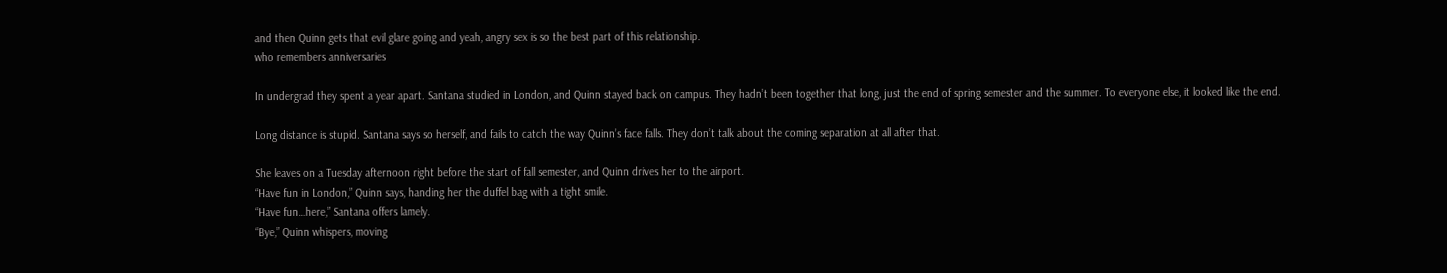and then Quinn gets that evil glare going and yeah, angry sex is so the best part of this relationship.
who remembers anniversaries

In undergrad they spent a year apart. Santana studied in London, and Quinn stayed back on campus. They hadn’t been together that long, just the end of spring semester and the summer. To everyone else, it looked like the end.

Long distance is stupid. Santana says so herself, and fails to catch the way Quinn’s face falls. They don’t talk about the coming separation at all after that.

She leaves on a Tuesday afternoon right before the start of fall semester, and Quinn drives her to the airport.
“Have fun in London,” Quinn says, handing her the duffel bag with a tight smile.
“Have fun…here,” Santana offers lamely.
“Bye,” Quinn whispers, moving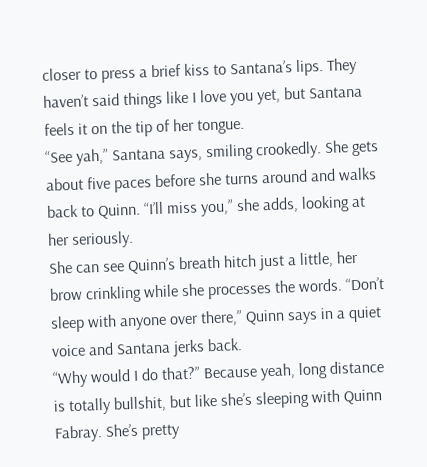closer to press a brief kiss to Santana’s lips. They haven’t said things like I love you yet, but Santana feels it on the tip of her tongue.
“See yah,” Santana says, smiling crookedly. She gets about five paces before she turns around and walks back to Quinn. “I’ll miss you,” she adds, looking at her seriously.
She can see Quinn’s breath hitch just a little, her brow crinkling while she processes the words. “Don’t sleep with anyone over there,” Quinn says in a quiet voice and Santana jerks back.
“Why would I do that?” Because yeah, long distance is totally bullshit, but like she’s sleeping with Quinn Fabray. She’s pretty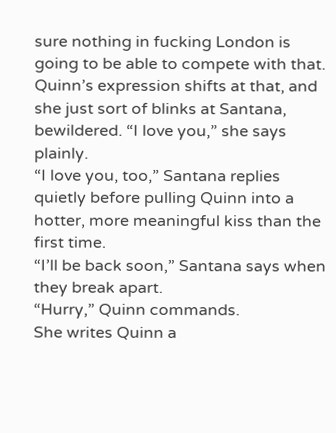sure nothing in fucking London is going to be able to compete with that.
Quinn’s expression shifts at that, and she just sort of blinks at Santana, bewildered. “I love you,” she says plainly.
“I love you, too,” Santana replies quietly before pulling Quinn into a hotter, more meaningful kiss than the first time.
“I’ll be back soon,” Santana says when they break apart.
“Hurry,” Quinn commands.
She writes Quinn a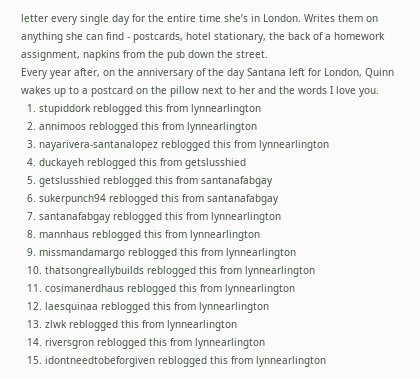letter every single day for the entire time she’s in London. Writes them on anything she can find - postcards, hotel stationary, the back of a homework assignment, napkins from the pub down the street.
Every year after, on the anniversary of the day Santana left for London, Quinn wakes up to a postcard on the pillow next to her and the words I love you.
  1. stupiddork reblogged this from lynnearlington
  2. annimoos reblogged this from lynnearlington
  3. nayarivera-santanalopez reblogged this from lynnearlington
  4. duckayeh reblogged this from getslusshied
  5. getslusshied reblogged this from santanafabgay
  6. sukerpunch94 reblogged this from santanafabgay
  7. santanafabgay reblogged this from lynnearlington
  8. mannhaus reblogged this from lynnearlington
  9. missmandamargo reblogged this from lynnearlington
  10. thatsongreallybuilds reblogged this from lynnearlington
  11. cosimanerdhaus reblogged this from lynnearlington
  12. laesquinaa reblogged this from lynnearlington
  13. zlwk reblogged this from lynnearlington
  14. riversgron reblogged this from lynnearlington
  15. idontneedtobeforgiven reblogged this from lynnearlington